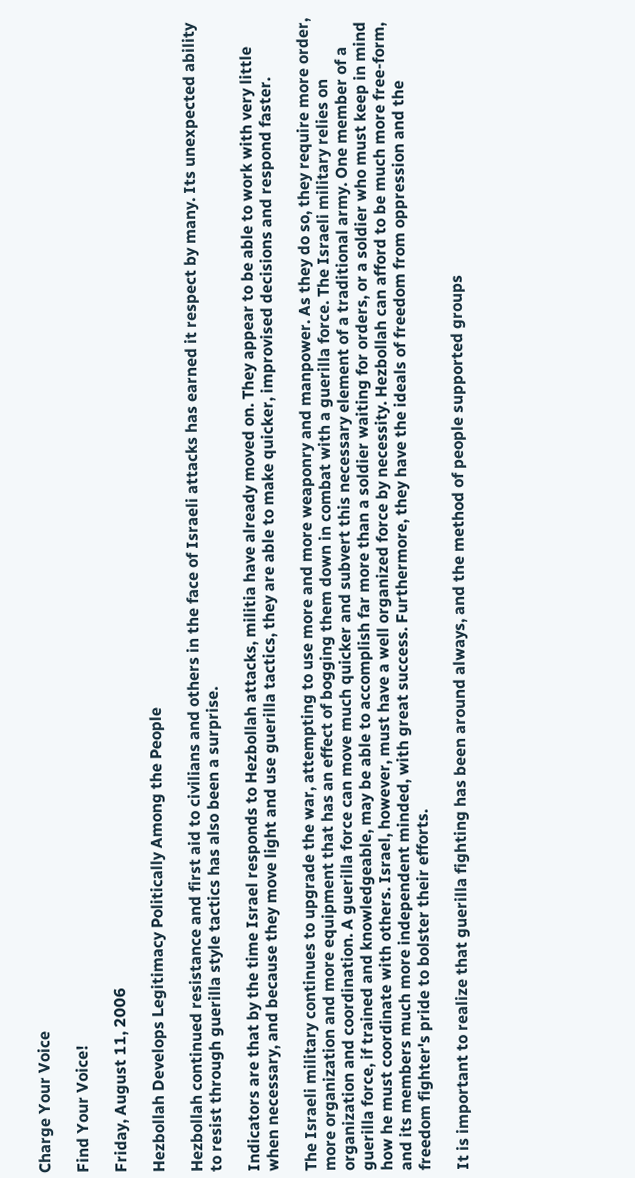Charge Your Voice

Find Your Voice!

Friday, August 11, 2006

Hezbollah Develops Legitimacy Politically Among the People

Hezbollah continued resistance and first aid to civilians and others in the face of Israeli attacks has earned it respect by many. Its unexpected ability to resist through guerilla style tactics has also been a surprise.

Indicators are that by the time Israel responds to Hezbollah attacks, militia have already moved on. They appear to be able to work with very little when necessary, and because they move light and use guerilla tactics, they are able to make quicker, improvised decisions and respond faster.

The Israeli military continues to upgrade the war, attempting to use more and more weaponry and manpower. As they do so, they require more order, more organization and more equipment that has an effect of bogging them down in combat with a guerilla force. The Israeli military relies on organization and coordination. A guerilla force can move much quicker and subvert this necessary element of a traditional army. One member of a guerilla force, if trained and knowledgeable, may be able to accomplish far more than a soldier waiting for orders, or a soldier who must keep in mind how he must coordinate with others. Israel, however, must have a well organized force by necessity. Hezbollah can afford to be much more free-form, and its members much more independent minded, with great success. Furthermore, they have the ideals of freedom from oppression and the freedom fighter's pride to bolster their efforts.

It is important to realize that guerilla fighting has been around always, and the method of people supported groups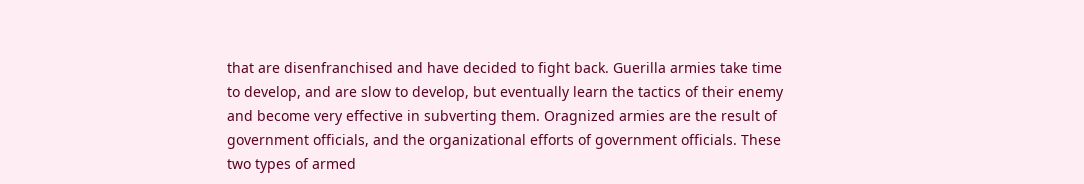that are disenfranchised and have decided to fight back. Guerilla armies take time to develop, and are slow to develop, but eventually learn the tactics of their enemy and become very effective in subverting them. Oragnized armies are the result of government officials, and the organizational efforts of government officials. These two types of armed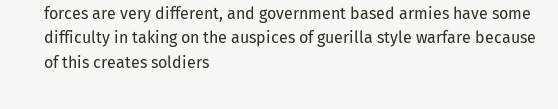forces are very different, and government based armies have some difficulty in taking on the auspices of guerilla style warfare because of this creates soldiers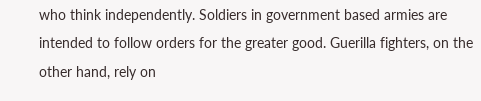who think independently. Soldiers in government based armies are intended to follow orders for the greater good. Guerilla fighters, on the other hand, rely on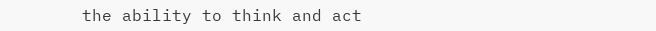the ability to think and act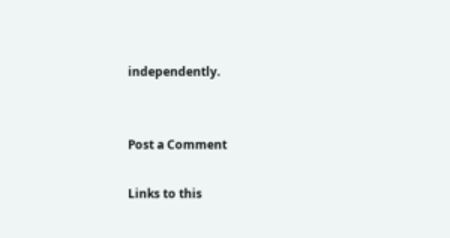independently.


Post a Comment

Links to this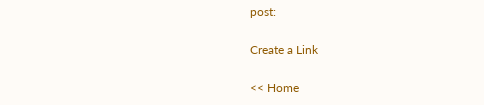post:

Create a Link

<< Home